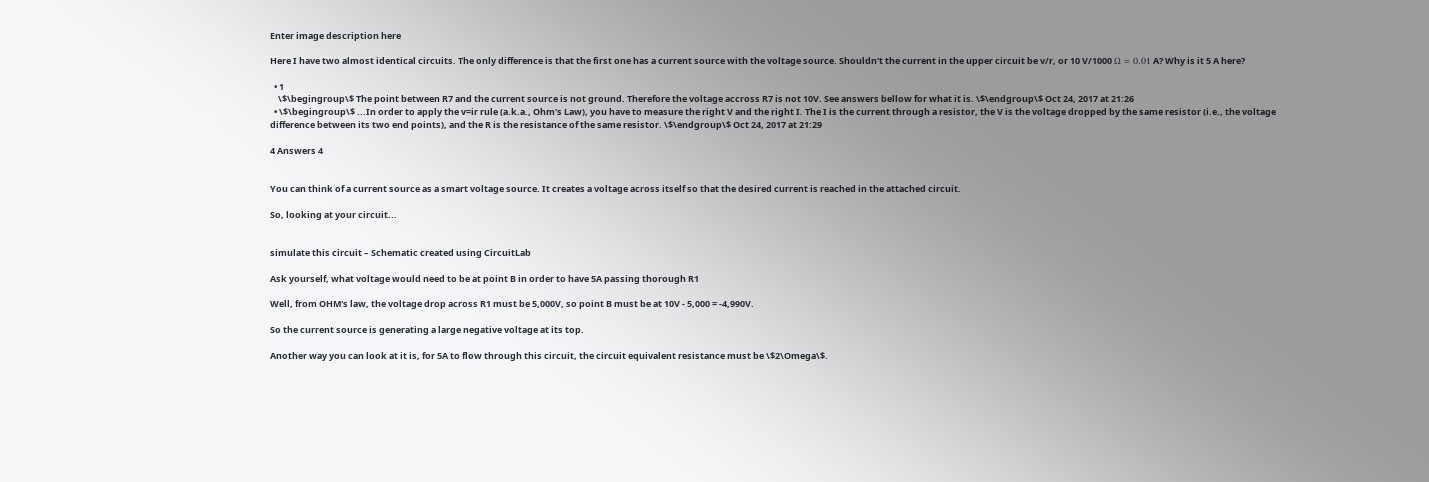Enter image description here

Here I have two almost identical circuits. The only difference is that the first one has a current source with the voltage source. Shouldn't the current in the upper circuit be v/r, or 10 V/1000 Ω = 0.01 A? Why is it 5 A here?

  • 1
    \$\begingroup\$ The point between R7 and the current source is not ground. Therefore the voltage accross R7 is not 10V. See answers bellow for what it is. \$\endgroup\$ Oct 24, 2017 at 21:26
  • \$\begingroup\$ ...In order to apply the v=ir rule (a.k.a., Ohm's Law), you have to measure the right V and the right I. The I is the current through a resistor, the V is the voltage dropped by the same resistor (i.e., the voltage difference between its two end points), and the R is the resistance of the same resistor. \$\endgroup\$ Oct 24, 2017 at 21:29

4 Answers 4


You can think of a current source as a smart voltage source. It creates a voltage across itself so that the desired current is reached in the attached circuit.

So, looking at your circuit...


simulate this circuit – Schematic created using CircuitLab

Ask yourself, what voltage would need to be at point B in order to have 5A passing thorough R1

Well, from OHM's law, the voltage drop across R1 must be 5,000V, so point B must be at 10V - 5,000 = -4,990V.

So the current source is generating a large negative voltage at its top.

Another way you can look at it is, for 5A to flow through this circuit, the circuit equivalent resistance must be \$2\Omega\$.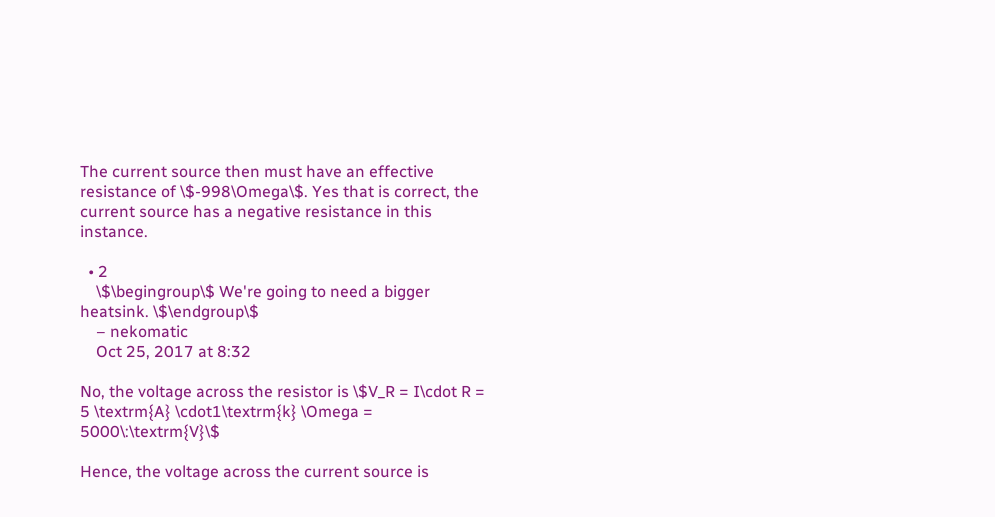The current source then must have an effective resistance of \$-998\Omega\$. Yes that is correct, the current source has a negative resistance in this instance.

  • 2
    \$\begingroup\$ We're going to need a bigger heatsink. \$\endgroup\$
    – nekomatic
    Oct 25, 2017 at 8:32

No, the voltage across the resistor is \$V_R = I\cdot R = 5 \textrm{A} \cdot1\textrm{k} \Omega = 5000\:\textrm{V}\$

Hence, the voltage across the current source is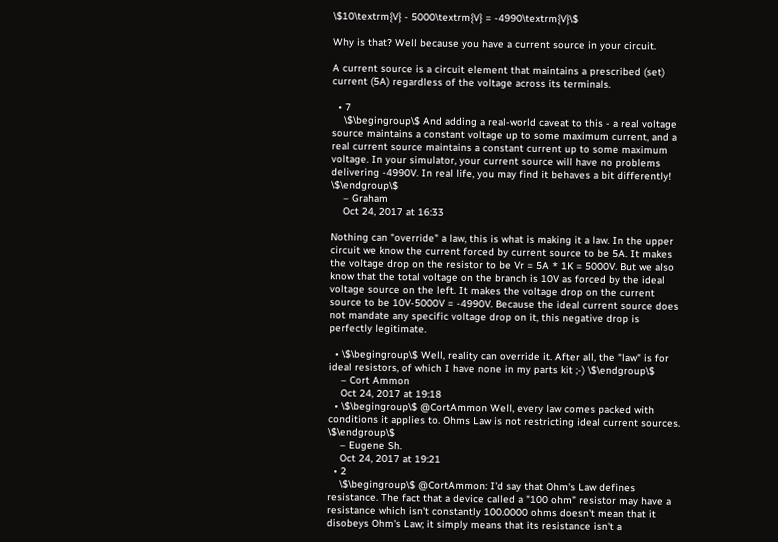\$10\textrm{V} - 5000\textrm{V} = -4990\textrm{V}\$

Why is that? Well because you have a current source in your circuit.

A current source is a circuit element that maintains a prescribed (set) current (5A) regardless of the voltage across its terminals.

  • 7
    \$\begingroup\$ And adding a real-world caveat to this - a real voltage source maintains a constant voltage up to some maximum current, and a real current source maintains a constant current up to some maximum voltage. In your simulator, your current source will have no problems delivering -4990V. In real life, you may find it behaves a bit differently! \$\endgroup\$
    – Graham
    Oct 24, 2017 at 16:33

Nothing can "override" a law, this is what is making it a law. In the upper circuit we know the current forced by current source to be 5A. It makes the voltage drop on the resistor to be Vr = 5A * 1K = 5000V. But we also know that the total voltage on the branch is 10V as forced by the ideal voltage source on the left. It makes the voltage drop on the current source to be 10V-5000V = -4990V. Because the ideal current source does not mandate any specific voltage drop on it, this negative drop is perfectly legitimate.

  • \$\begingroup\$ Well, reality can override it. After all, the "law" is for ideal resistors, of which I have none in my parts kit ;-) \$\endgroup\$
    – Cort Ammon
    Oct 24, 2017 at 19:18
  • \$\begingroup\$ @CortAmmon Well, every law comes packed with conditions it applies to. Ohms Law is not restricting ideal current sources. \$\endgroup\$
    – Eugene Sh.
    Oct 24, 2017 at 19:21
  • 2
    \$\begingroup\$ @CortAmmon: I'd say that Ohm's Law defines resistance. The fact that a device called a "100 ohm" resistor may have a resistance which isn't constantly 100.0000 ohms doesn't mean that it disobeys Ohm's Law; it simply means that its resistance isn't a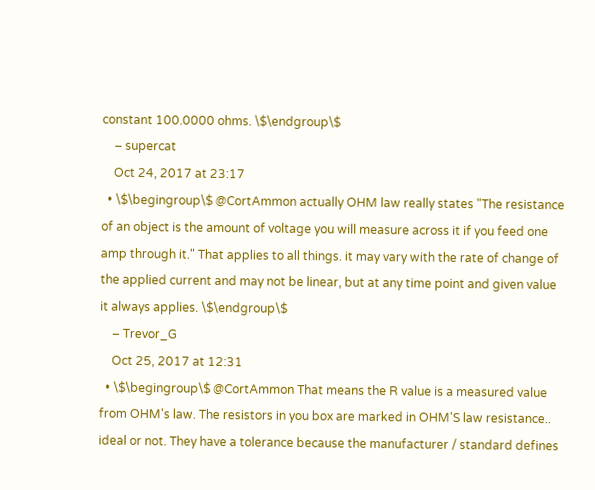constant 100.0000 ohms. \$\endgroup\$
    – supercat
    Oct 24, 2017 at 23:17
  • \$\begingroup\$ @CortAmmon actually OHM law really states "The resistance of an object is the amount of voltage you will measure across it if you feed one amp through it." That applies to all things. it may vary with the rate of change of the applied current and may not be linear, but at any time point and given value it always applies. \$\endgroup\$
    – Trevor_G
    Oct 25, 2017 at 12:31
  • \$\begingroup\$ @CortAmmon That means the R value is a measured value from OHM's law. The resistors in you box are marked in OHM'S law resistance.. ideal or not. They have a tolerance because the manufacturer / standard defines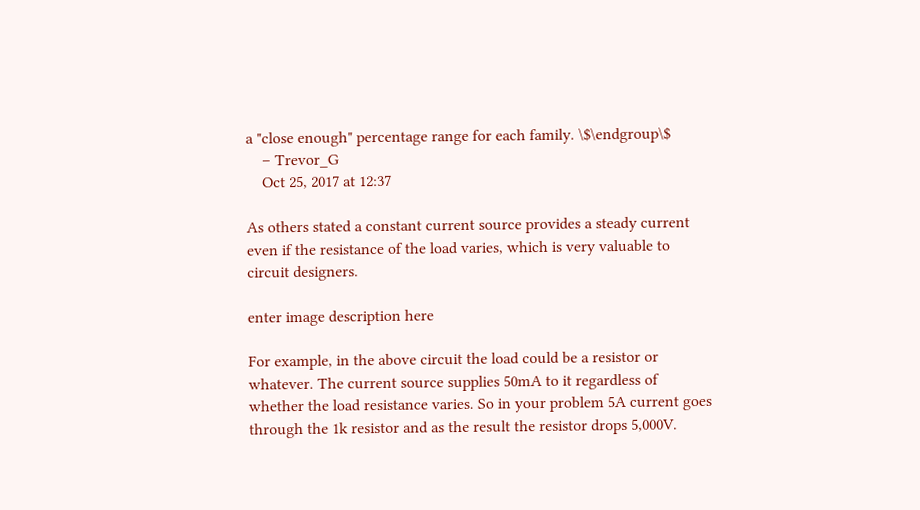a "close enough" percentage range for each family. \$\endgroup\$
    – Trevor_G
    Oct 25, 2017 at 12:37

As others stated a constant current source provides a steady current even if the resistance of the load varies, which is very valuable to circuit designers.

enter image description here

For example, in the above circuit the load could be a resistor or whatever. The current source supplies 50mA to it regardless of whether the load resistance varies. So in your problem 5A current goes through the 1k resistor and as the result the resistor drops 5,000V.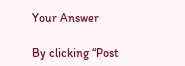Your Answer

By clicking “Post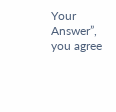Your Answer”, you agree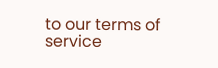to our terms of service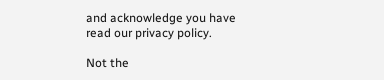and acknowledge you have read our privacy policy.

Not the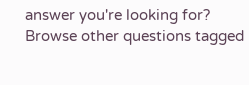answer you're looking for? Browse other questions tagged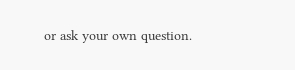or ask your own question.